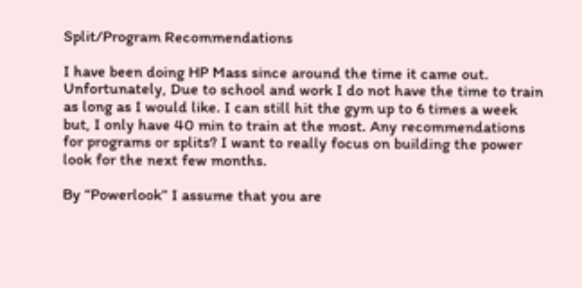Split/Program Recommendations

I have been doing HP Mass since around the time it came out. Unfortunately, Due to school and work I do not have the time to train as long as I would like. I can still hit the gym up to 6 times a week but, I only have 40 min to train at the most. Any recommendations for programs or splits? I want to really focus on building the power look for the next few months.

By “Powerlook” I assume that you are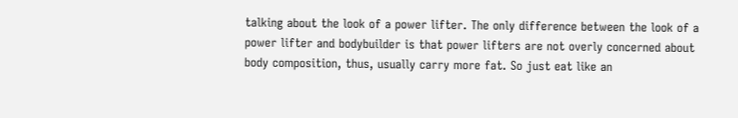talking about the look of a power lifter. The only difference between the look of a power lifter and bodybuilder is that power lifters are not overly concerned about body composition, thus, usually carry more fat. So just eat like an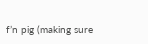f’n pig (making sure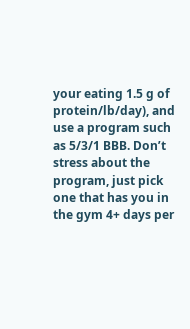your eating 1.5 g of protein/lb/day), and use a program such as 5/3/1 BBB. Don’t stress about the program, just pick one that has you in the gym 4+ days per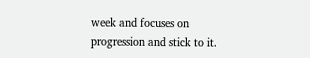week and focuses on progression and stick to it.